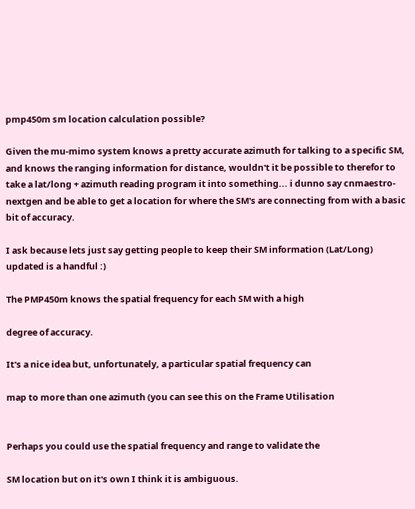pmp450m sm location calculation possible?

Given the mu-mimo system knows a pretty accurate azimuth for talking to a specific SM, and knows the ranging information for distance, wouldn't it be possible to therefor to take a lat/long + azimuth reading program it into something... i dunno say cnmaestro-nextgen and be able to get a location for where the SM's are connecting from with a basic bit of accuracy.

I ask because lets just say getting people to keep their SM information (Lat/Long) updated is a handful :)

The PMP450m knows the spatial frequency for each SM with a high

degree of accuracy.

It's a nice idea but, unfortunately, a particular spatial frequency can

map to more than one azimuth (you can see this on the Frame Utilisation


Perhaps you could use the spatial frequency and range to validate the

SM location but on it's own I think it is ambiguous.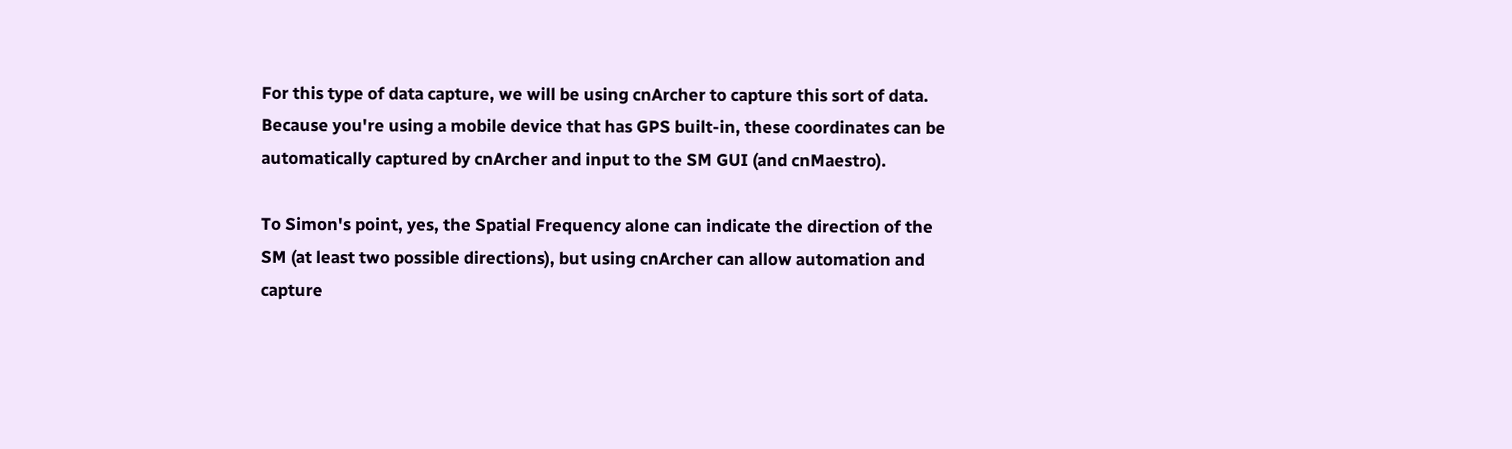For this type of data capture, we will be using cnArcher to capture this sort of data.  Because you're using a mobile device that has GPS built-in, these coordinates can be automatically captured by cnArcher and input to the SM GUI (and cnMaestro).

To Simon's point, yes, the Spatial Frequency alone can indicate the direction of the SM (at least two possible directions), but using cnArcher can allow automation and capture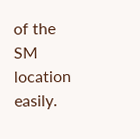of the SM location easily.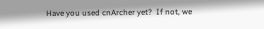Have you used cnArcher yet?  If not, we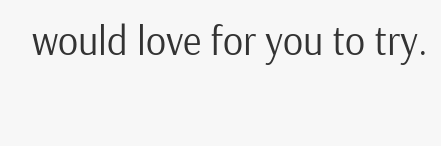would love for you to try.